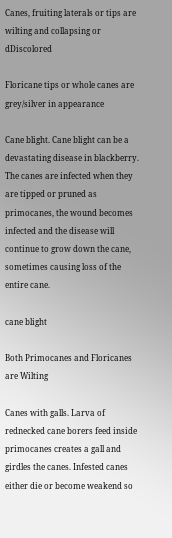Canes, fruiting laterals or tips are wilting and collapsing or dDiscolored

Floricane tips or whole canes are grey/silver in appearance

Cane blight. Cane blight can be a devastating disease in blackberry. The canes are infected when they are tipped or pruned as primocanes, the wound becomes infected and the disease will continue to grow down the cane, sometimes causing loss of the entire cane.

cane blight

Both Primocanes and Floricanes are Wilting

Canes with galls. Larva of rednecked cane borers feed inside primocanes creates a gall and girdles the canes. Infested canes either die or become weakend so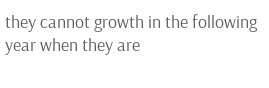they cannot growth in the following year when they are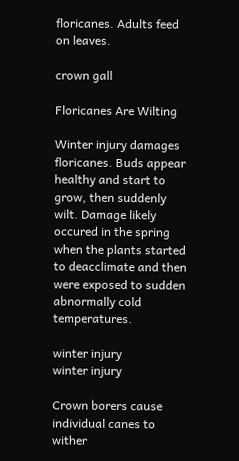floricanes. Adults feed on leaves.

crown gall

Floricanes Are Wilting

Winter injury damages floricanes. Buds appear healthy and start to grow, then suddenly wilt. Damage likely occured in the spring when the plants started to deacclimate and then were exposed to sudden abnormally cold temperatures.

winter injury
winter injury

Crown borers cause individual canes to wither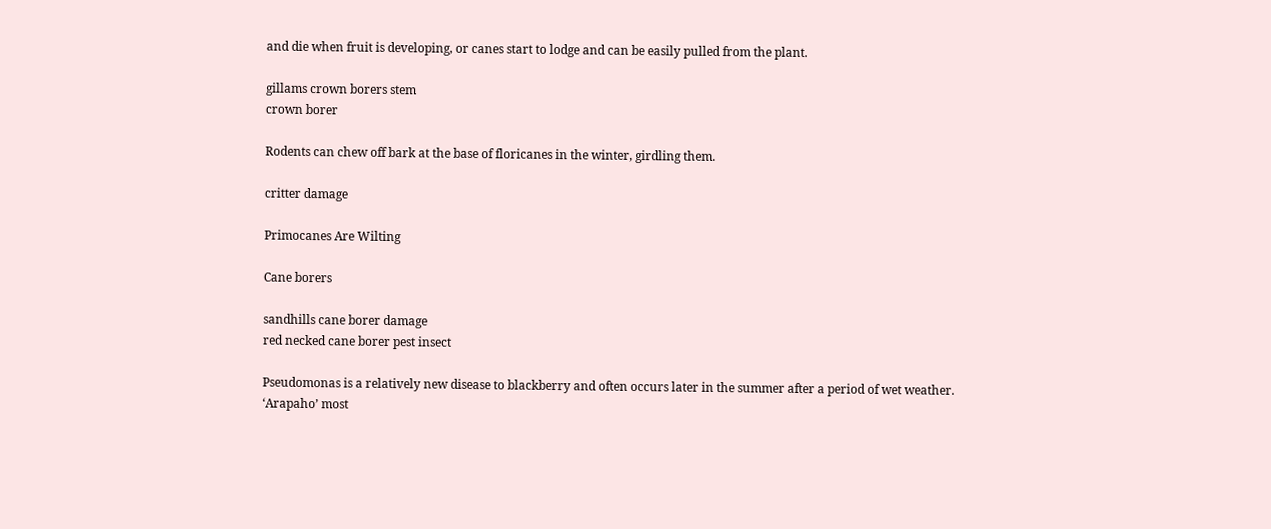and die when fruit is developing, or canes start to lodge and can be easily pulled from the plant.

gillams crown borers stem
crown borer

Rodents can chew off bark at the base of floricanes in the winter, girdling them.

critter damage

Primocanes Are Wilting

Cane borers

sandhills cane borer damage
red necked cane borer pest insect

Pseudomonas is a relatively new disease to blackberry and often occurs later in the summer after a period of wet weather. ‘Arapaho’ most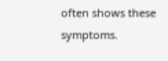often shows these symptoms.